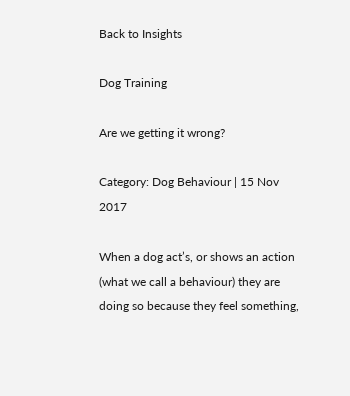Back to Insights

Dog Training

Are we getting it wrong?

Category: Dog Behaviour | 15 Nov 2017

When a dog act’s, or shows an action (what we call a behaviour) they are doing so because they feel something,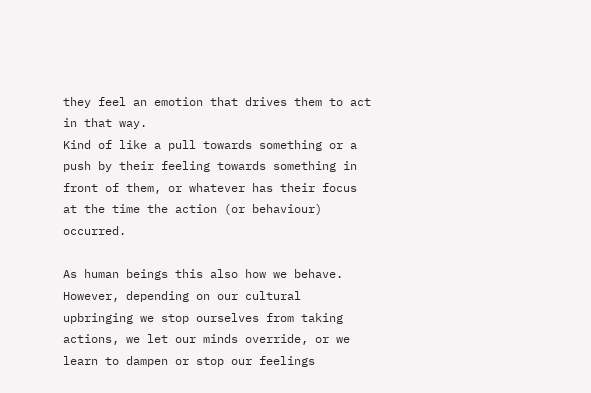they feel an emotion that drives them to act in that way.
Kind of like a pull towards something or a push by their feeling towards something in front of them, or whatever has their focus at the time the action (or behaviour) occurred.

As human beings this also how we behave. However, depending on our cultural upbringing we stop ourselves from taking actions, we let our minds override, or we learn to dampen or stop our feelings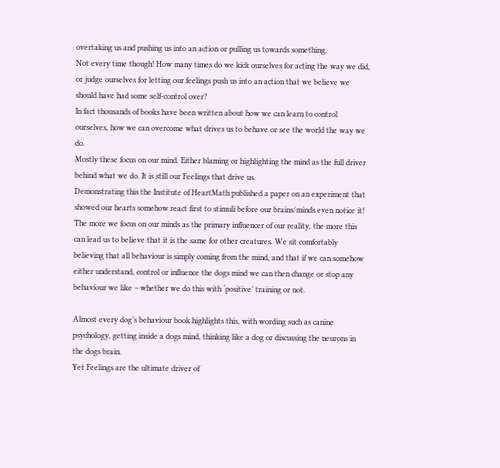overtaking us and pushing us into an action or pulling us towards something.
Not every time though! How many times do we kick ourselves for acting the way we did, or judge ourselves for letting our feelings push us into an action that we believe we should have had some self-control over?
In fact thousands of books have been written about how we can learn to control ourselves, how we can overcome what drives us to behave or see the world the way we do.
Mostly these focus on our mind. Either blaming or highlighting the mind as the full driver behind what we do. It is still our Feelings that drive us.
Demonstrating this the Institute of HeartMath published a paper on an experiment that showed our hearts somehow react first to stimuli before our brains/minds even notice it!
The more we focus on our minds as the primary influencer of our reality, the more this can lead us to believe that it is the same for other creatures. We sit comfortably believing that all behaviour is simply coming from the mind, and that if we can somehow either understand, control or influence the dogs mind we can then change or stop any behaviour we like – whether we do this with ‘positive’ training or not.

Almost every dog’s behaviour book highlights this, with wording such as canine psychology, getting inside a dogs mind, thinking like a dog or discussing the neurons in the dogs brain.
Yet Feelings are the ultimate driver of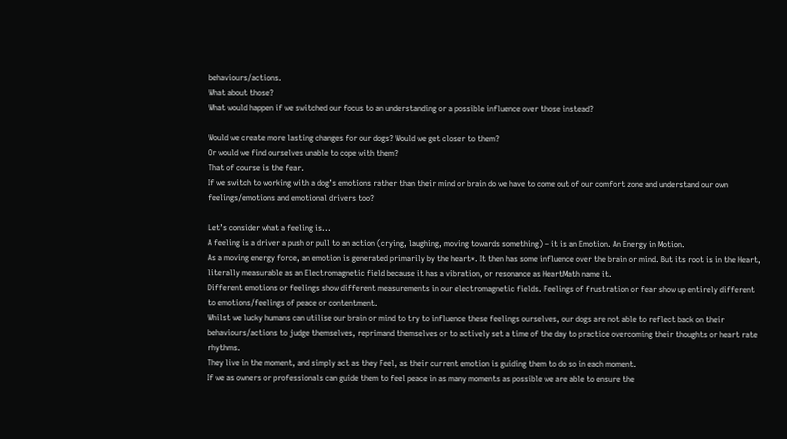behaviours/actions.
What about those?
What would happen if we switched our focus to an understanding or a possible influence over those instead?

Would we create more lasting changes for our dogs? Would we get closer to them?
Or would we find ourselves unable to cope with them?
That of course is the fear.
If we switch to working with a dog’s emotions rather than their mind or brain do we have to come out of our comfort zone and understand our own feelings/emotions and emotional drivers too?

Let’s consider what a feeling is...
A feeling is a driver a push or pull to an action (crying, laughing, moving towards something) – it is an Emotion. An Energy in Motion.
As a moving energy force, an emotion is generated primarily by the heart*. It then has some influence over the brain or mind. But its root is in the Heart, literally measurable as an Electromagnetic field because it has a vibration, or resonance as HeartMath name it.
Different emotions or feelings show different measurements in our electromagnetic fields. Feelings of frustration or fear show up entirely different to emotions/feelings of peace or contentment.
Whilst we lucky humans can utilise our brain or mind to try to influence these feelings ourselves, our dogs are not able to reflect back on their behaviours/actions to judge themselves, reprimand themselves or to actively set a time of the day to practice overcoming their thoughts or heart rate rhythms.
They live in the moment, and simply act as they Feel, as their current emotion is guiding them to do so in each moment.
If we as owners or professionals can guide them to feel peace in as many moments as possible we are able to ensure the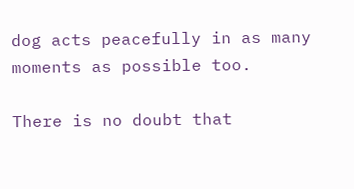dog acts peacefully in as many moments as possible too.

There is no doubt that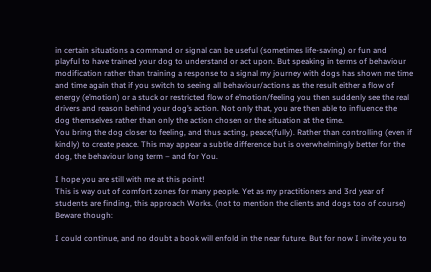in certain situations a command or signal can be useful (sometimes life-saving) or fun and playful to have trained your dog to understand or act upon. But speaking in terms of behaviour modification rather than training a response to a signal my journey with dogs has shown me time and time again that if you switch to seeing all behaviour/actions as the result either a flow of energy (e’motion) or a stuck or restricted flow of e’motion/feeling you then suddenly see the real drivers and reason behind your dog’s action. Not only that, you are then able to influence the dog themselves rather than only the action chosen or the situation at the time.
You bring the dog closer to feeling, and thus acting, peace(fully). Rather than controlling (even if kindly) to create peace. This may appear a subtle difference but is overwhelmingly better for the dog, the behaviour long term – and for You.

I hope you are still with me at this point!
This is way out of comfort zones for many people. Yet as my practitioners and 3rd year of students are finding, this approach Works. (not to mention the clients and dogs too of course)
Beware though:

I could continue, and no doubt a book will enfold in the near future. But for now I invite you to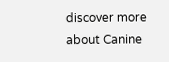discover more about Canine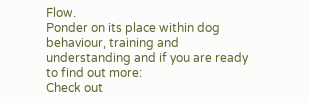Flow.
Ponder on its place within dog behaviour, training and understanding and if you are ready to find out more:
Check out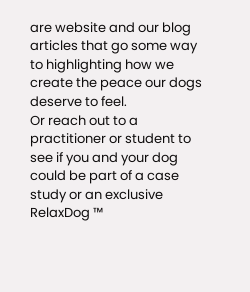are website and our blog articles that go some way to highlighting how we create the peace our dogs deserve to feel.
Or reach out to a practitioner or student to see if you and your dog could be part of a case study or an exclusive RelaxDog ™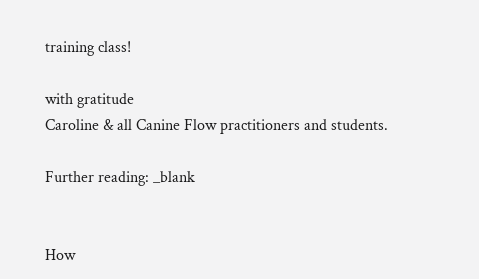training class!

with gratitude
Caroline & all Canine Flow practitioners and students.

Further reading: _blank


How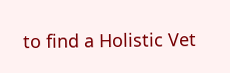to find a Holistic Vet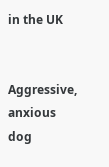in the UK


Aggressive, anxious dog